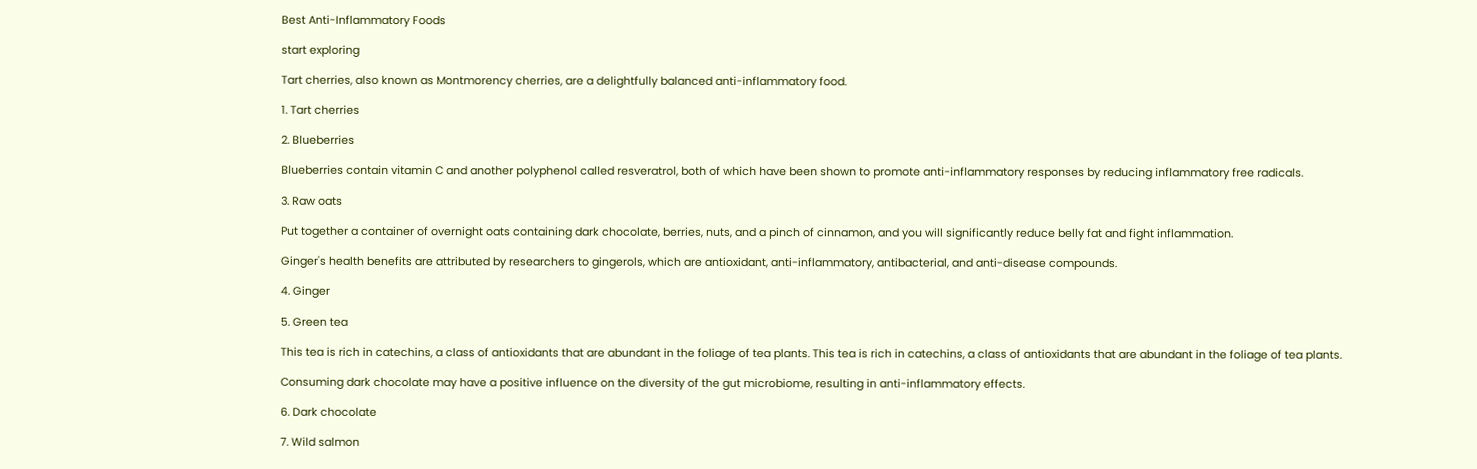Best Anti-Inflammatory Foods

start exploring

Tart cherries, also known as Montmorency cherries, are a delightfully balanced anti-inflammatory food.

1. Tart cherries

2. Blueberries

Blueberries contain vitamin C and another polyphenol called resveratrol, both of which have been shown to promote anti-inflammatory responses by reducing inflammatory free radicals.

3. Raw oats

Put together a container of overnight oats containing dark chocolate, berries, nuts, and a pinch of cinnamon, and you will significantly reduce belly fat and fight inflammation.

Ginger's health benefits are attributed by researchers to gingerols, which are antioxidant, anti-inflammatory, antibacterial, and anti-disease compounds.

4. Ginger

5. Green tea

This tea is rich in catechins, a class of antioxidants that are abundant in the foliage of tea plants. This tea is rich in catechins, a class of antioxidants that are abundant in the foliage of tea plants.

Consuming dark chocolate may have a positive influence on the diversity of the gut microbiome, resulting in anti-inflammatory effects.

6. Dark chocolate

7. Wild salmon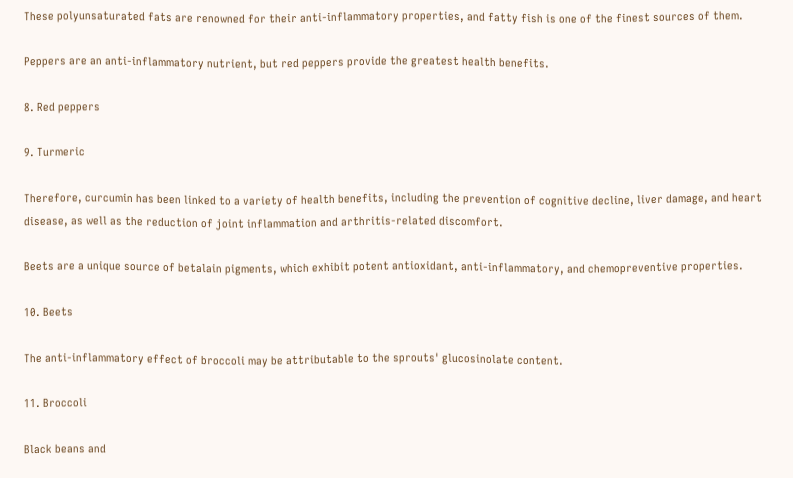These polyunsaturated fats are renowned for their anti-inflammatory properties, and fatty fish is one of the finest sources of them.

Peppers are an anti-inflammatory nutrient, but red peppers provide the greatest health benefits.

8. Red peppers

9. Turmeric

Therefore, curcumin has been linked to a variety of health benefits, including the prevention of cognitive decline, liver damage, and heart disease, as well as the reduction of joint inflammation and arthritis-related discomfort.

Beets are a unique source of betalain pigments, which exhibit potent antioxidant, anti-inflammatory, and chemopreventive properties.

10. Beets

The anti-inflammatory effect of broccoli may be attributable to the sprouts' glucosinolate content.

11. Broccoli

Black beans and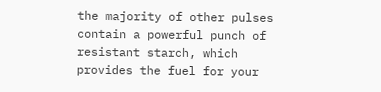the majority of other pulses contain a powerful punch of resistant starch, which provides the fuel for your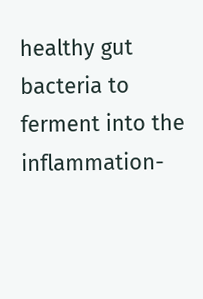healthy gut bacteria to ferment into the inflammation-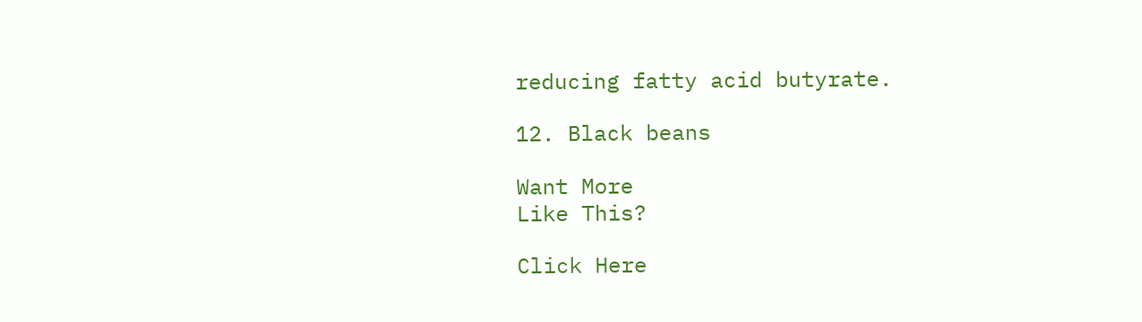reducing fatty acid butyrate.

12. Black beans

Want More
Like This?

Click Here